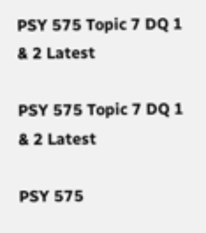PSY 575 Topic 7 DQ 1 & 2 Latest

PSY 575 Topic 7 DQ 1 & 2 Latest

PSY 575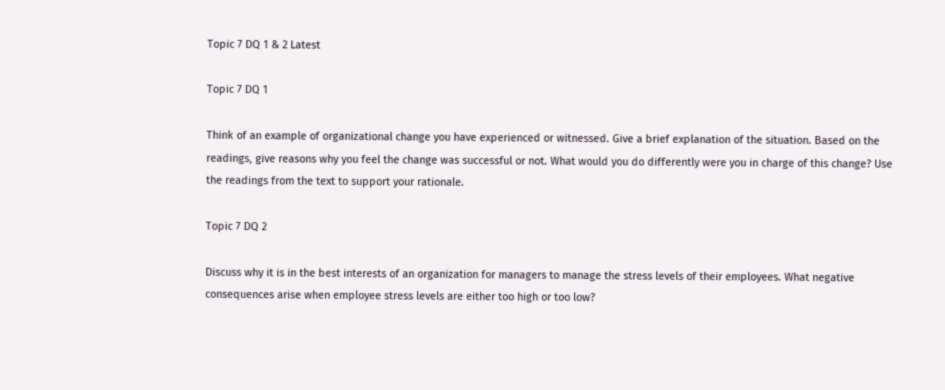Topic 7 DQ 1 & 2 Latest

Topic 7 DQ 1

Think of an example of organizational change you have experienced or witnessed. Give a brief explanation of the situation. Based on the readings, give reasons why you feel the change was successful or not. What would you do differently were you in charge of this change? Use the readings from the text to support your rationale.

Topic 7 DQ 2

Discuss why it is in the best interests of an organization for managers to manage the stress levels of their employees. What negative consequences arise when employee stress levels are either too high or too low?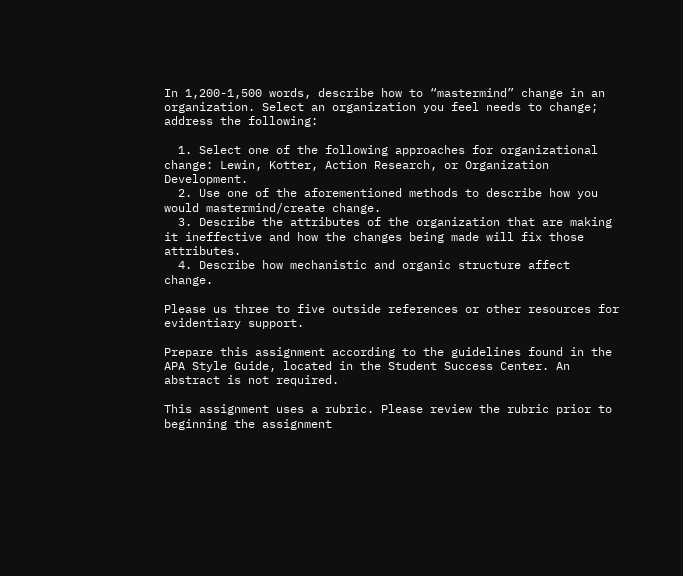In 1,200-1,500 words, describe how to “mastermind” change in an organization. Select an organization you feel needs to change; address the following:

  1. Select one of the following approaches for organizational change: Lewin, Kotter, Action Research, or Organization Development.
  2. Use one of the aforementioned methods to describe how you would mastermind/create change.
  3. Describe the attributes of the organization that are making it ineffective and how the changes being made will fix those attributes.
  4. Describe how mechanistic and organic structure affect change.

Please us three to five outside references or other resources for evidentiary support.

Prepare this assignment according to the guidelines found in the APA Style Guide, located in the Student Success Center. An abstract is not required.

This assignment uses a rubric. Please review the rubric prior to beginning the assignment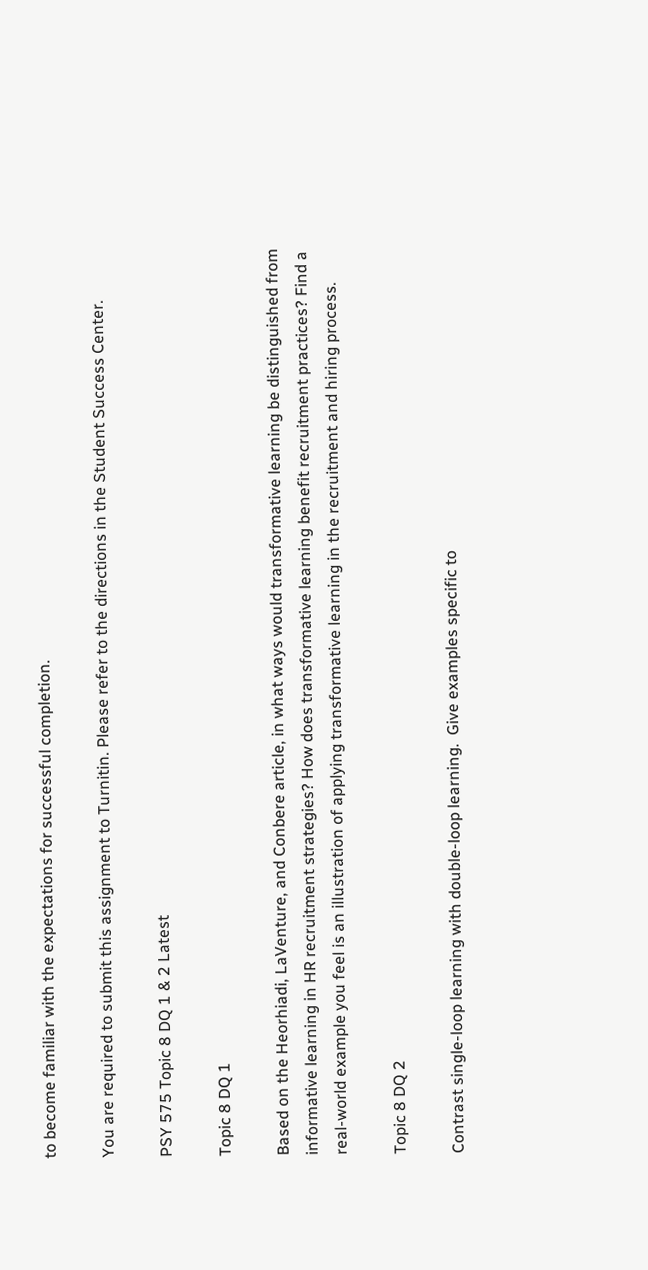to become familiar with the expectations for successful completion.

You are required to submit this assignment to Turnitin. Please refer to the directions in the Student Success Center.

PSY 575 Topic 8 DQ 1 & 2 Latest

Topic 8 DQ 1

Based on the Heorhiadi, LaVenture, and Conbere article, in what ways would transformative learning be distinguished from informative learning in HR recruitment strategies? How does transformative learning benefit recruitment practices? Find a real-world example you feel is an illustration of applying transformative learning in the recruitment and hiring process.

Topic 8 DQ 2

Contrast single-loop learning with double-loop learning.  Give examples specific to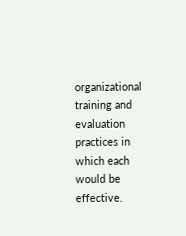organizational training and evaluation practices in which each would be effective.